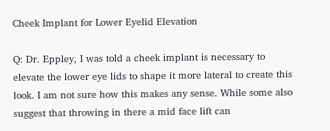Cheek Implant for Lower Eyelid Elevation

Q: Dr. Eppley, I was told a cheek implant is necessary to elevate the lower eye lids to shape it more lateral to create this look. I am not sure how this makes any sense. While some also suggest that throwing in there a mid face lift can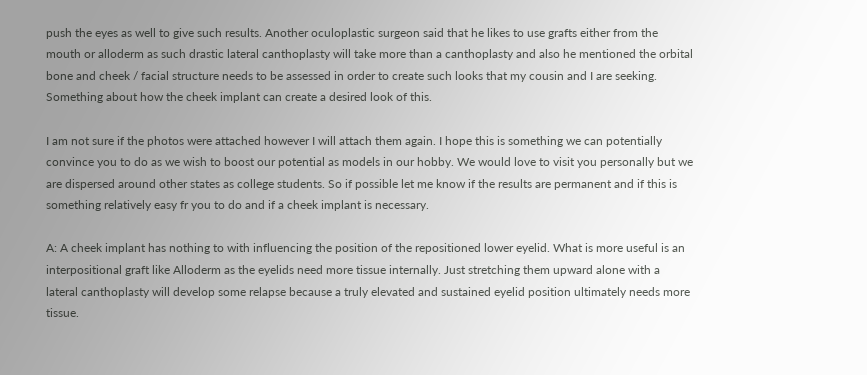push the eyes as well to give such results. Another oculoplastic surgeon said that he likes to use grafts either from the mouth or alloderm as such drastic lateral canthoplasty will take more than a canthoplasty and also he mentioned the orbital bone and cheek / facial structure needs to be assessed in order to create such looks that my cousin and I are seeking. Something about how the cheek implant can create a desired look of this.

I am not sure if the photos were attached however I will attach them again. I hope this is something we can potentially convince you to do as we wish to boost our potential as models in our hobby. We would love to visit you personally but we are dispersed around other states as college students. So if possible let me know if the results are permanent and if this is something relatively easy fr you to do and if a cheek implant is necessary.

A: A cheek implant has nothing to with influencing the position of the repositioned lower eyelid. What is more useful is an interpositional graft like Alloderm as the eyelids need more tissue internally. Just stretching them upward alone with a lateral canthoplasty will develop some relapse because a truly elevated and sustained eyelid position ultimately needs more tissue.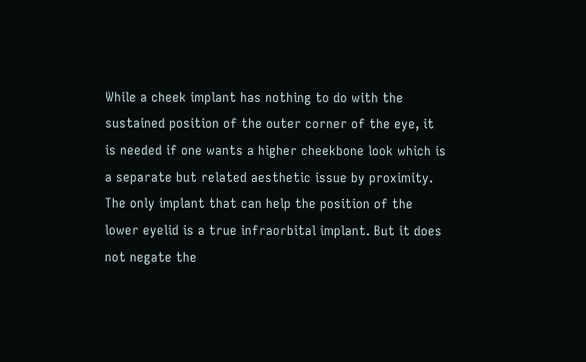While a cheek implant has nothing to do with the sustained position of the outer corner of the eye, it is needed if one wants a higher cheekbone look which is a separate but related aesthetic issue by proximity. The only implant that can help the position of the lower eyelid is a true infraorbital implant. But it does not negate the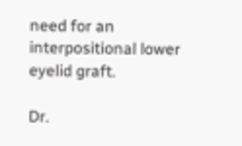need for an interpositional lower eyelid graft.

Dr.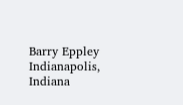Barry Eppley
Indianapolis, Indiana